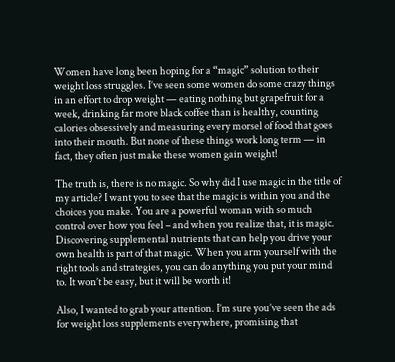Women have long been hoping for a “magic” solution to their weight loss struggles. I’ve seen some women do some crazy things in an effort to drop weight — eating nothing but grapefruit for a week, drinking far more black coffee than is healthy, counting calories obsessively and measuring every morsel of food that goes into their mouth. But none of these things work long term — in fact, they often just make these women gain weight!

The truth is, there is no magic. So why did I use magic in the title of my article? I want you to see that the magic is within you and the choices you make. You are a powerful woman with so much control over how you feel – and when you realize that, it is magic. Discovering supplemental nutrients that can help you drive your own health is part of that magic. When you arm yourself with the right tools and strategies, you can do anything you put your mind to. It won’t be easy, but it will be worth it!

Also, I wanted to grab your attention. I’m sure you’ve seen the ads for weight loss supplements everywhere, promising that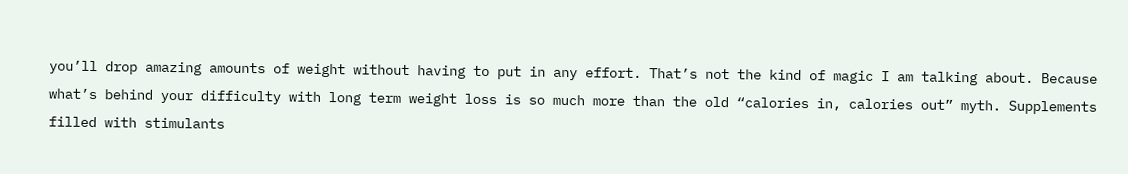you’ll drop amazing amounts of weight without having to put in any effort. That’s not the kind of magic I am talking about. Because what’s behind your difficulty with long term weight loss is so much more than the old “calories in, calories out” myth. Supplements filled with stimulants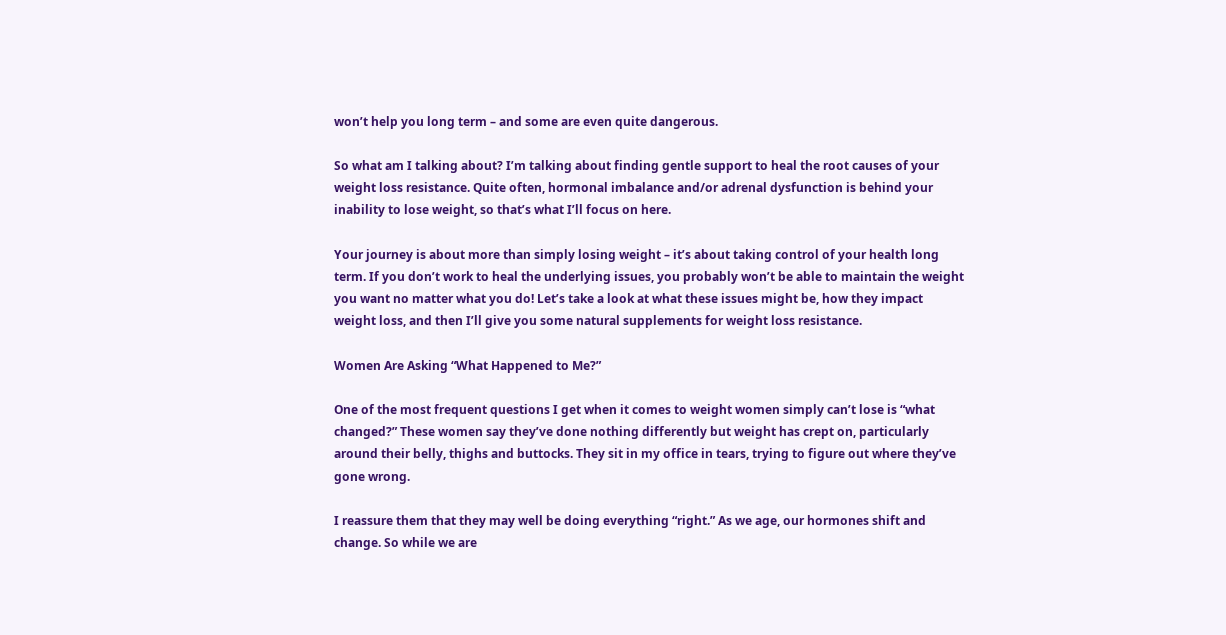won’t help you long term – and some are even quite dangerous.

So what am I talking about? I’m talking about finding gentle support to heal the root causes of your weight loss resistance. Quite often, hormonal imbalance and/or adrenal dysfunction is behind your inability to lose weight, so that’s what I’ll focus on here.

Your journey is about more than simply losing weight – it’s about taking control of your health long term. If you don’t work to heal the underlying issues, you probably won’t be able to maintain the weight you want no matter what you do! Let’s take a look at what these issues might be, how they impact weight loss, and then I’ll give you some natural supplements for weight loss resistance.

Women Are Asking “What Happened to Me?”

One of the most frequent questions I get when it comes to weight women simply can’t lose is “what changed?” These women say they’ve done nothing differently but weight has crept on, particularly around their belly, thighs and buttocks. They sit in my office in tears, trying to figure out where they’ve gone wrong.

I reassure them that they may well be doing everything “right.” As we age, our hormones shift and change. So while we are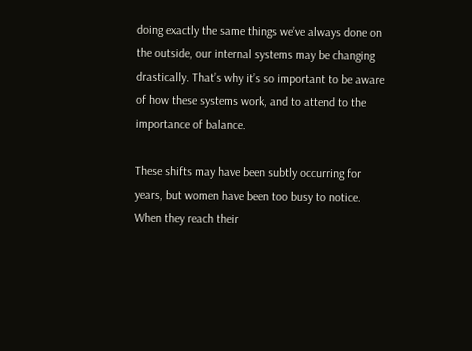doing exactly the same things we’ve always done on the outside, our internal systems may be changing drastically. That’s why it’s so important to be aware of how these systems work, and to attend to the importance of balance.

These shifts may have been subtly occurring for years, but women have been too busy to notice. When they reach their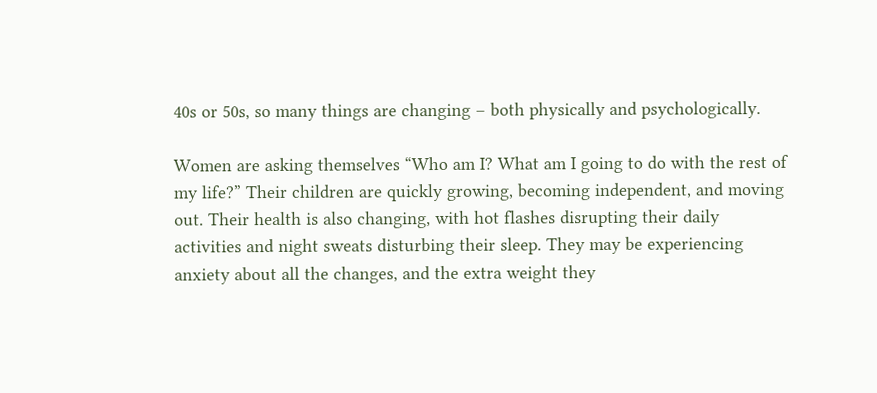40s or 50s, so many things are changing – both physically and psychologically.

Women are asking themselves “Who am I? What am I going to do with the rest of my life?” Their children are quickly growing, becoming independent, and moving out. Their health is also changing, with hot flashes disrupting their daily activities and night sweats disturbing their sleep. They may be experiencing anxiety about all the changes, and the extra weight they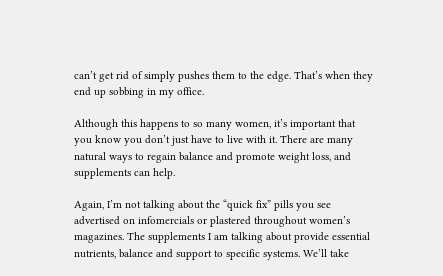can’t get rid of simply pushes them to the edge. That’s when they end up sobbing in my office.

Although this happens to so many women, it’s important that you know you don’t just have to live with it. There are many natural ways to regain balance and promote weight loss, and supplements can help.

Again, I’m not talking about the “quick fix” pills you see advertised on infomercials or plastered throughout women’s magazines. The supplements I am talking about provide essential nutrients, balance and support to specific systems. We’ll take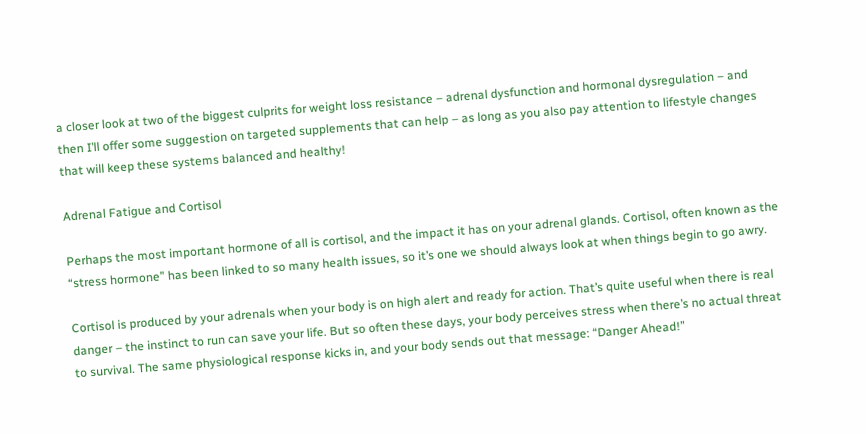a closer look at two of the biggest culprits for weight loss resistance – adrenal dysfunction and hormonal dysregulation – and then I’ll offer some suggestion on targeted supplements that can help – as long as you also pay attention to lifestyle changes that will keep these systems balanced and healthy!

Adrenal Fatigue and Cortisol

Perhaps the most important hormone of all is cortisol, and the impact it has on your adrenal glands. Cortisol, often known as the “stress hormone” has been linked to so many health issues, so it’s one we should always look at when things begin to go awry.

Cortisol is produced by your adrenals when your body is on high alert and ready for action. That’s quite useful when there is real danger – the instinct to run can save your life. But so often these days, your body perceives stress when there’s no actual threat to survival. The same physiological response kicks in, and your body sends out that message: “Danger Ahead!”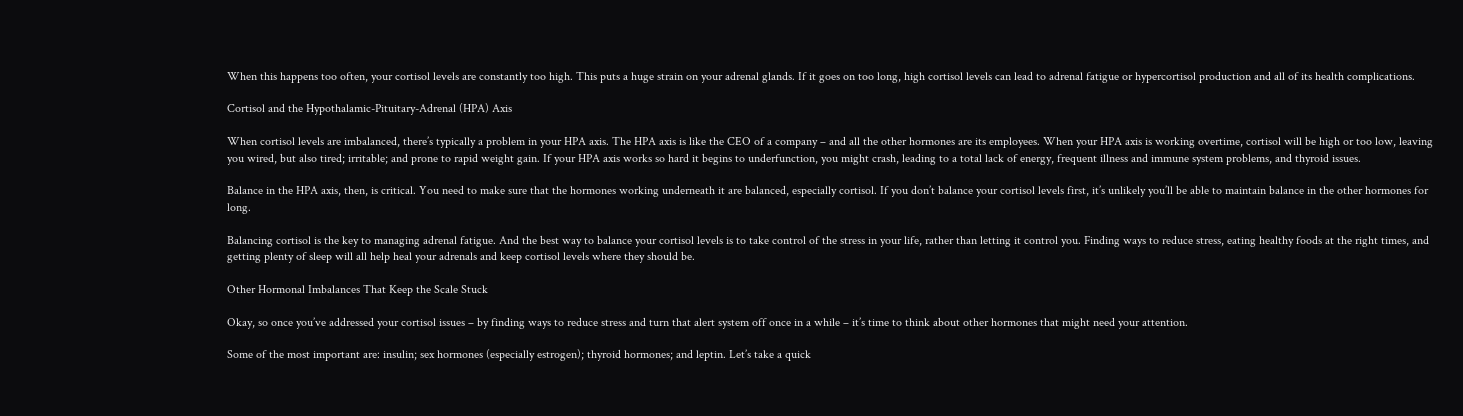When this happens too often, your cortisol levels are constantly too high. This puts a huge strain on your adrenal glands. If it goes on too long, high cortisol levels can lead to adrenal fatigue or hypercortisol production and all of its health complications.

Cortisol and the Hypothalamic-Pituitary-Adrenal (HPA) Axis

When cortisol levels are imbalanced, there’s typically a problem in your HPA axis. The HPA axis is like the CEO of a company – and all the other hormones are its employees. When your HPA axis is working overtime, cortisol will be high or too low, leaving you wired, but also tired; irritable; and prone to rapid weight gain. If your HPA axis works so hard it begins to underfunction, you might crash, leading to a total lack of energy, frequent illness and immune system problems, and thyroid issues.

Balance in the HPA axis, then, is critical. You need to make sure that the hormones working underneath it are balanced, especially cortisol. If you don’t balance your cortisol levels first, it’s unlikely you’ll be able to maintain balance in the other hormones for long.

Balancing cortisol is the key to managing adrenal fatigue. And the best way to balance your cortisol levels is to take control of the stress in your life, rather than letting it control you. Finding ways to reduce stress, eating healthy foods at the right times, and getting plenty of sleep will all help heal your adrenals and keep cortisol levels where they should be.

Other Hormonal Imbalances That Keep the Scale Stuck

Okay, so once you’ve addressed your cortisol issues – by finding ways to reduce stress and turn that alert system off once in a while – it’s time to think about other hormones that might need your attention.

Some of the most important are: insulin; sex hormones (especially estrogen); thyroid hormones; and leptin. Let’s take a quick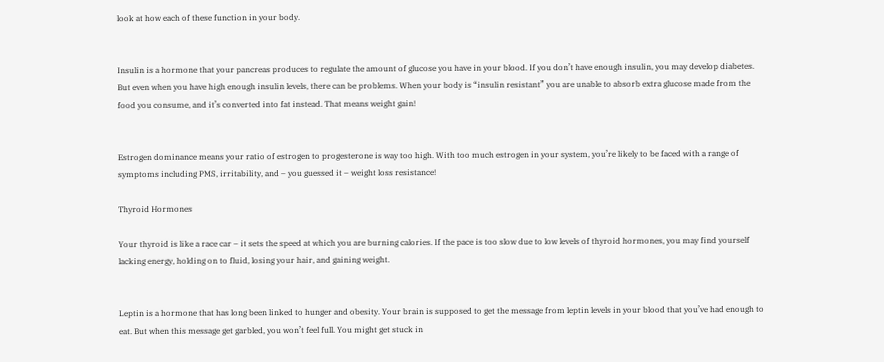look at how each of these function in your body.


Insulin is a hormone that your pancreas produces to regulate the amount of glucose you have in your blood. If you don’t have enough insulin, you may develop diabetes. But even when you have high enough insulin levels, there can be problems. When your body is “insulin resistant” you are unable to absorb extra glucose made from the food you consume, and it’s converted into fat instead. That means weight gain!


Estrogen dominance means your ratio of estrogen to progesterone is way too high. With too much estrogen in your system, you’re likely to be faced with a range of symptoms including PMS, irritability, and – you guessed it – weight loss resistance!

Thyroid Hormones

Your thyroid is like a race car – it sets the speed at which you are burning calories. If the pace is too slow due to low levels of thyroid hormones, you may find yourself lacking energy, holding on to fluid, losing your hair, and gaining weight.


Leptin is a hormone that has long been linked to hunger and obesity. Your brain is supposed to get the message from leptin levels in your blood that you’ve had enough to eat. But when this message get garbled, you won’t feel full. You might get stuck in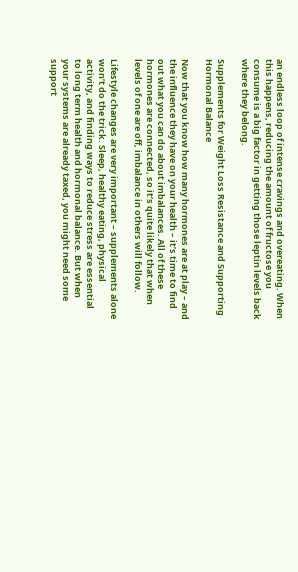an endless loop of intense cravings and overeating. When this happens, reducing the amount of fructose you consume is a big factor in getting those leptin levels back where they belong.

Supplements for Weight Loss Resistance and Supporting Hormonal Balance

Now that you know how many hormones are at play – and the influence they have on your health – it’s time to find out what you can do about imbalances. All of these hormones are connected, so it’s quite likely that when levels of one are off, imbalance in others will follow.

Lifestyle changes are very important – supplements alone won’t do the trick. Sleep, healthy eating, physical activity, and finding ways to reduce stress are essential to long term health and hormonal balance. But when your systems are already taxed, you might need some support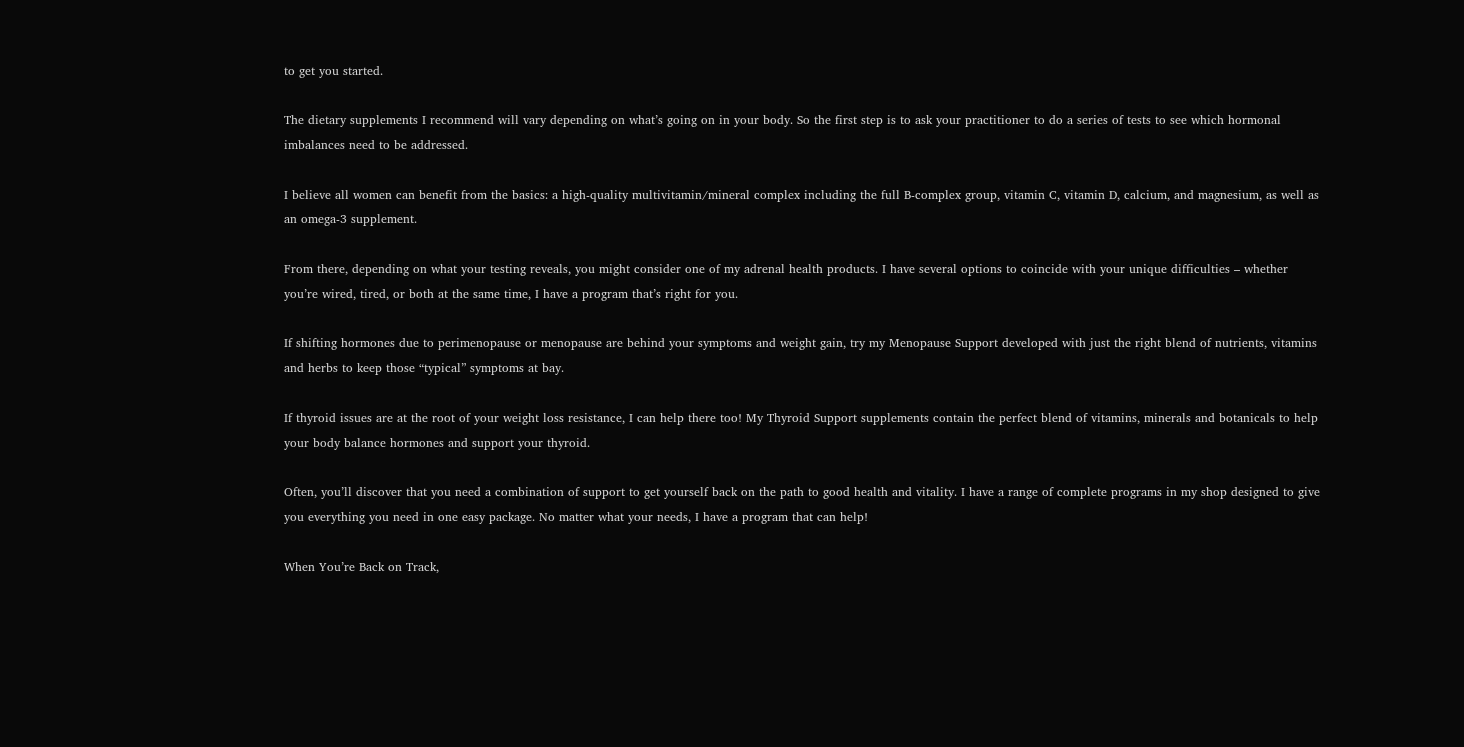to get you started.

The dietary supplements I recommend will vary depending on what’s going on in your body. So the first step is to ask your practitioner to do a series of tests to see which hormonal imbalances need to be addressed.

I believe all women can benefit from the basics: a high-quality multivitamin/mineral complex including the full B-complex group, vitamin C, vitamin D, calcium, and magnesium, as well as an omega-3 supplement.

From there, depending on what your testing reveals, you might consider one of my adrenal health products. I have several options to coincide with your unique difficulties – whether you’re wired, tired, or both at the same time, I have a program that’s right for you.

If shifting hormones due to perimenopause or menopause are behind your symptoms and weight gain, try my Menopause Support developed with just the right blend of nutrients, vitamins and herbs to keep those “typical” symptoms at bay.

If thyroid issues are at the root of your weight loss resistance, I can help there too! My Thyroid Support supplements contain the perfect blend of vitamins, minerals and botanicals to help your body balance hormones and support your thyroid.

Often, you’ll discover that you need a combination of support to get yourself back on the path to good health and vitality. I have a range of complete programs in my shop designed to give you everything you need in one easy package. No matter what your needs, I have a program that can help!

When You’re Back on Track,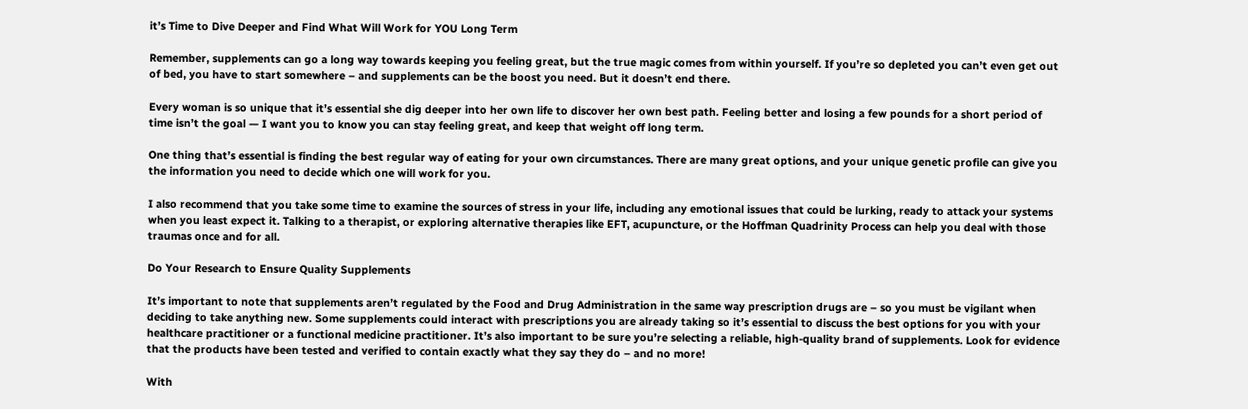it’s Time to Dive Deeper and Find What Will Work for YOU Long Term

Remember, supplements can go a long way towards keeping you feeling great, but the true magic comes from within yourself. If you’re so depleted you can’t even get out of bed, you have to start somewhere – and supplements can be the boost you need. But it doesn’t end there.

Every woman is so unique that it’s essential she dig deeper into her own life to discover her own best path. Feeling better and losing a few pounds for a short period of time isn’t the goal — I want you to know you can stay feeling great, and keep that weight off long term.

One thing that’s essential is finding the best regular way of eating for your own circumstances. There are many great options, and your unique genetic profile can give you the information you need to decide which one will work for you.

I also recommend that you take some time to examine the sources of stress in your life, including any emotional issues that could be lurking, ready to attack your systems when you least expect it. Talking to a therapist, or exploring alternative therapies like EFT, acupuncture, or the Hoffman Quadrinity Process can help you deal with those traumas once and for all.

Do Your Research to Ensure Quality Supplements

It’s important to note that supplements aren’t regulated by the Food and Drug Administration in the same way prescription drugs are – so you must be vigilant when deciding to take anything new. Some supplements could interact with prescriptions you are already taking so it’s essential to discuss the best options for you with your healthcare practitioner or a functional medicine practitioner. It’s also important to be sure you’re selecting a reliable, high-quality brand of supplements. Look for evidence that the products have been tested and verified to contain exactly what they say they do – and no more!

With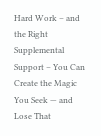Hard Work – and the Right Supplemental Support – You Can Create the Magic You Seek — and Lose That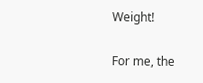Weight!

For me, the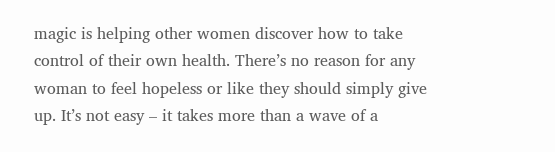magic is helping other women discover how to take control of their own health. There’s no reason for any woman to feel hopeless or like they should simply give up. It’s not easy – it takes more than a wave of a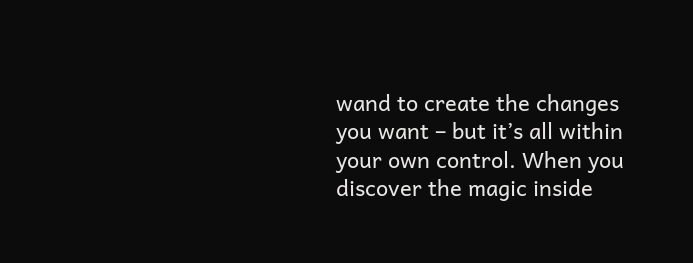wand to create the changes you want – but it’s all within your own control. When you discover the magic inside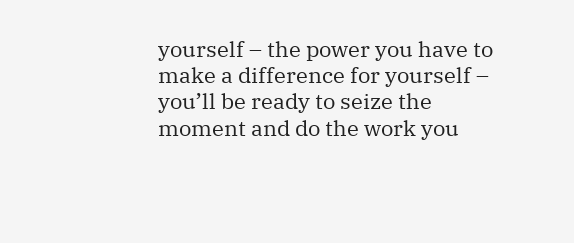yourself – the power you have to make a difference for yourself – you’ll be ready to seize the moment and do the work you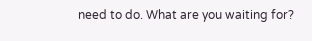need to do. What are you waiting for?